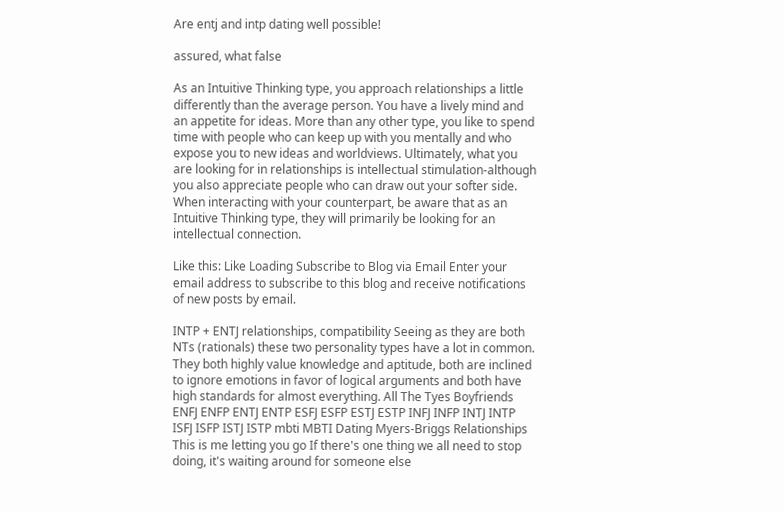Are entj and intp dating well possible!

assured, what false

As an Intuitive Thinking type, you approach relationships a little differently than the average person. You have a lively mind and an appetite for ideas. More than any other type, you like to spend time with people who can keep up with you mentally and who expose you to new ideas and worldviews. Ultimately, what you are looking for in relationships is intellectual stimulation-although you also appreciate people who can draw out your softer side. When interacting with your counterpart, be aware that as an Intuitive Thinking type, they will primarily be looking for an intellectual connection.

Like this: Like Loading Subscribe to Blog via Email Enter your email address to subscribe to this blog and receive notifications of new posts by email.

INTP + ENTJ relationships, compatibility Seeing as they are both NTs (rationals) these two personality types have a lot in common. They both highly value knowledge and aptitude, both are inclined to ignore emotions in favor of logical arguments and both have high standards for almost everything. All The Tyes Boyfriends ENFJ ENFP ENTJ ENTP ESFJ ESFP ESTJ ESTP INFJ INFP INTJ INTP ISFJ ISFP ISTJ ISTP mbti MBTI Dating Myers-Briggs Relationships This is me letting you go If there's one thing we all need to stop doing, it's waiting around for someone else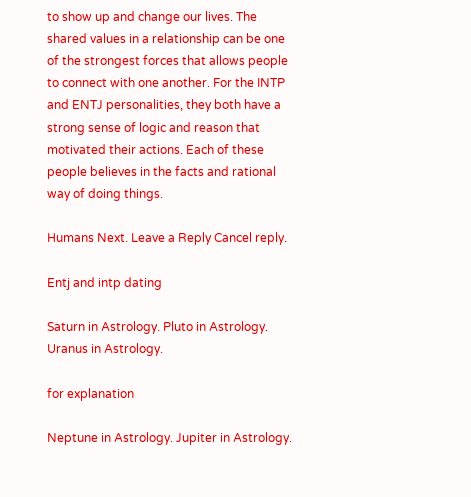to show up and change our lives. The shared values in a relationship can be one of the strongest forces that allows people to connect with one another. For the INTP and ENTJ personalities, they both have a strong sense of logic and reason that motivated their actions. Each of these people believes in the facts and rational way of doing things.

Humans Next. Leave a Reply Cancel reply.

Entj and intp dating

Saturn in Astrology. Pluto in Astrology. Uranus in Astrology.

for explanation

Neptune in Astrology. Jupiter in Astrology.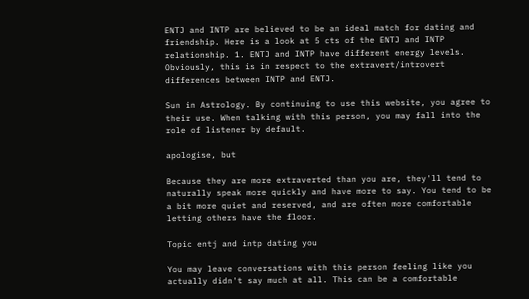ENTJ and INTP are believed to be an ideal match for dating and friendship. Here is a look at 5 cts of the ENTJ and INTP relationship. 1. ENTJ and INTP have different energy levels. Obviously, this is in respect to the extravert/introvert differences between INTP and ENTJ.

Sun in Astrology. By continuing to use this website, you agree to their use. When talking with this person, you may fall into the role of listener by default.

apologise, but

Because they are more extraverted than you are, they'll tend to naturally speak more quickly and have more to say. You tend to be a bit more quiet and reserved, and are often more comfortable letting others have the floor.

Topic entj and intp dating you

You may leave conversations with this person feeling like you actually didn't say much at all. This can be a comfortable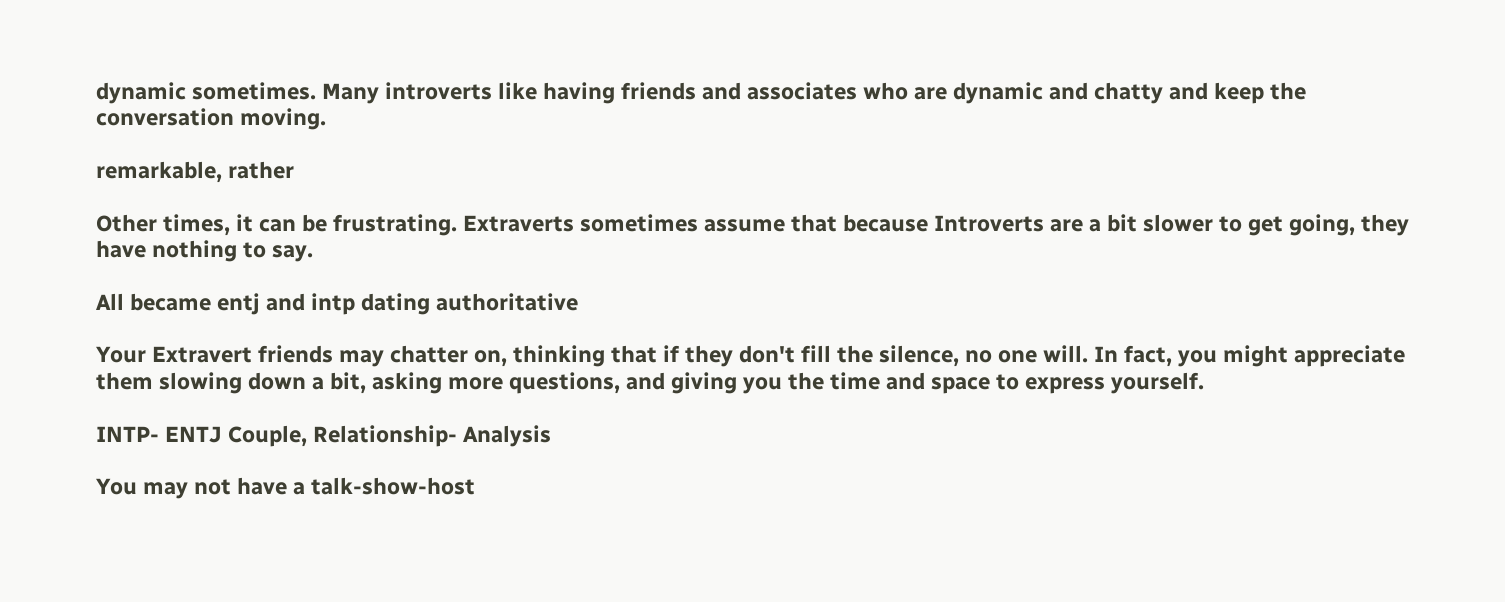dynamic sometimes. Many introverts like having friends and associates who are dynamic and chatty and keep the conversation moving.

remarkable, rather

Other times, it can be frustrating. Extraverts sometimes assume that because Introverts are a bit slower to get going, they have nothing to say.

All became entj and intp dating authoritative

Your Extravert friends may chatter on, thinking that if they don't fill the silence, no one will. In fact, you might appreciate them slowing down a bit, asking more questions, and giving you the time and space to express yourself.

INTP- ENTJ Couple, Relationship- Analysis

You may not have a talk-show-host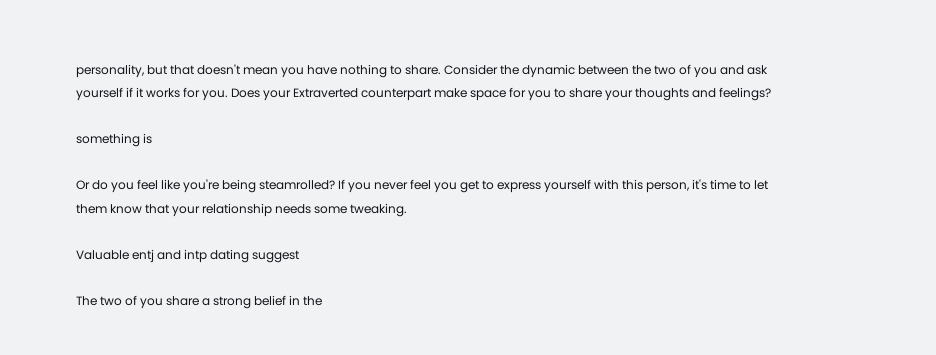personality, but that doesn't mean you have nothing to share. Consider the dynamic between the two of you and ask yourself if it works for you. Does your Extraverted counterpart make space for you to share your thoughts and feelings?

something is

Or do you feel like you're being steamrolled? If you never feel you get to express yourself with this person, it's time to let them know that your relationship needs some tweaking.

Valuable entj and intp dating suggest

The two of you share a strong belief in the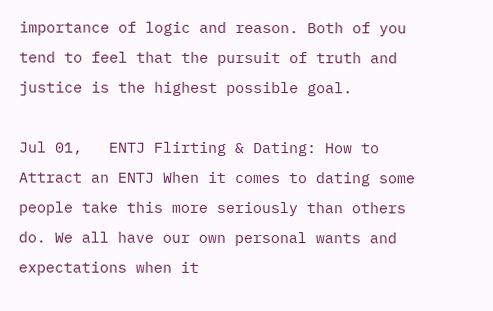importance of logic and reason. Both of you tend to feel that the pursuit of truth and justice is the highest possible goal.

Jul 01,   ENTJ Flirting & Dating: How to Attract an ENTJ When it comes to dating some people take this more seriously than others do. We all have our own personal wants and expectations when it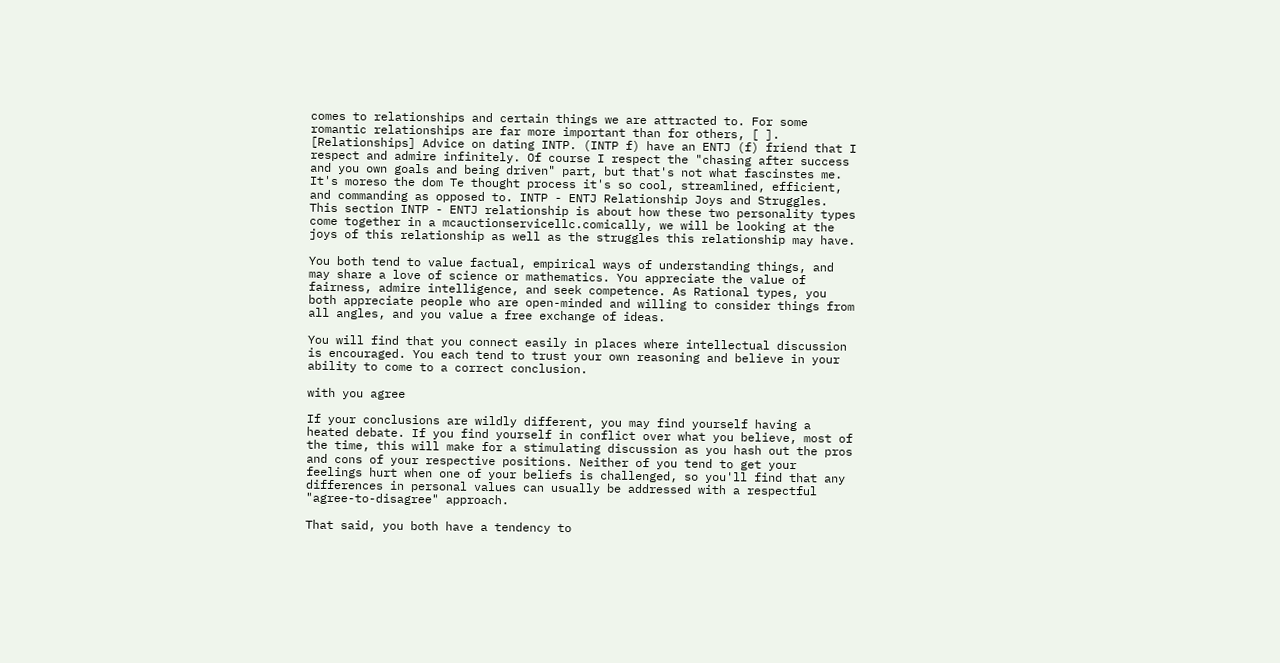comes to relationships and certain things we are attracted to. For some romantic relationships are far more important than for others, [ ]. [Relationships] Advice on dating INTP. (INTP f) have an ENTJ (f) friend that I respect and admire infinitely. Of course I respect the "chasing after success and you own goals and being driven" part, but that's not what fascinstes me. It's moreso the dom Te thought process it's so cool, streamlined, efficient, and commanding as opposed to. INTP - ENTJ Relationship Joys and Struggles. This section INTP - ENTJ relationship is about how these two personality types come together in a mcauctionservicellc.comically, we will be looking at the joys of this relationship as well as the struggles this relationship may have.

You both tend to value factual, empirical ways of understanding things, and may share a love of science or mathematics. You appreciate the value of fairness, admire intelligence, and seek competence. As Rational types, you both appreciate people who are open-minded and willing to consider things from all angles, and you value a free exchange of ideas.

You will find that you connect easily in places where intellectual discussion is encouraged. You each tend to trust your own reasoning and believe in your ability to come to a correct conclusion.

with you agree

If your conclusions are wildly different, you may find yourself having a heated debate. If you find yourself in conflict over what you believe, most of the time, this will make for a stimulating discussion as you hash out the pros and cons of your respective positions. Neither of you tend to get your feelings hurt when one of your beliefs is challenged, so you'll find that any differences in personal values can usually be addressed with a respectful "agree-to-disagree" approach.

That said, you both have a tendency to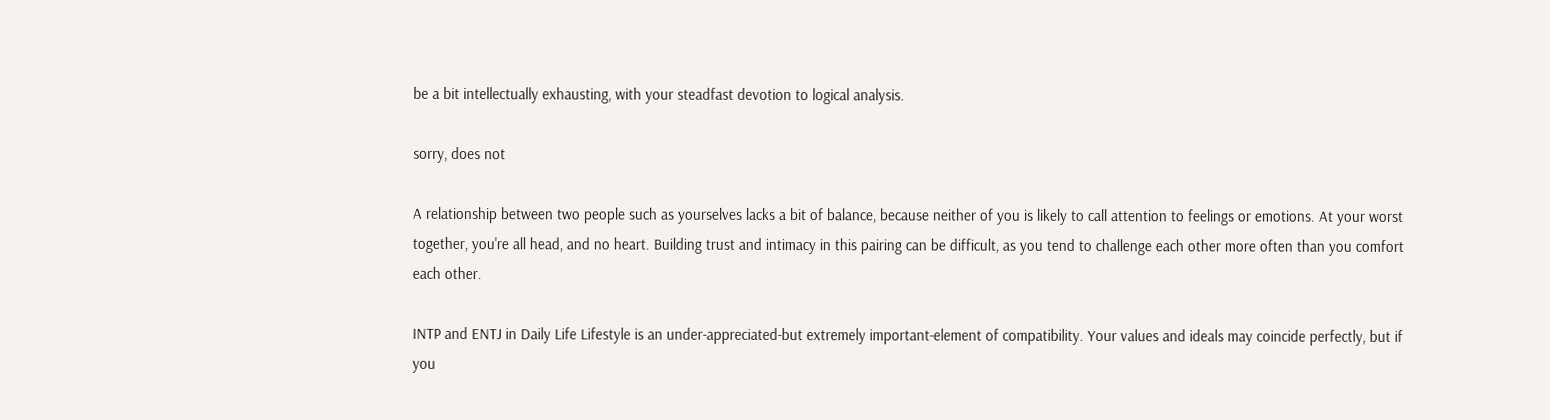be a bit intellectually exhausting, with your steadfast devotion to logical analysis.

sorry, does not

A relationship between two people such as yourselves lacks a bit of balance, because neither of you is likely to call attention to feelings or emotions. At your worst together, you're all head, and no heart. Building trust and intimacy in this pairing can be difficult, as you tend to challenge each other more often than you comfort each other.

INTP and ENTJ in Daily Life Lifestyle is an under-appreciated-but extremely important-element of compatibility. Your values and ideals may coincide perfectly, but if you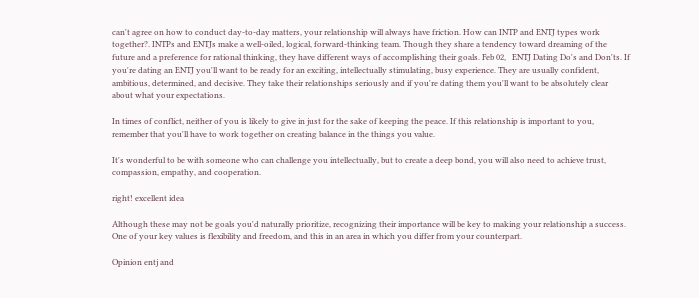can't agree on how to conduct day-to-day matters, your relationship will always have friction. How can INTP and ENTJ types work together?. INTPs and ENTJs make a well-oiled, logical, forward-thinking team. Though they share a tendency toward dreaming of the future and a preference for rational thinking, they have different ways of accomplishing their goals. Feb 02,   ENTJ Dating Do's and Don'ts. If you're dating an ENTJ you'll want to be ready for an exciting, intellectually stimulating, busy experience. They are usually confident, ambitious, determined, and decisive. They take their relationships seriously and if you're dating them you'll want to be absolutely clear about what your expectations.

In times of conflict, neither of you is likely to give in just for the sake of keeping the peace. If this relationship is important to you, remember that you'll have to work together on creating balance in the things you value.

It's wonderful to be with someone who can challenge you intellectually, but to create a deep bond, you will also need to achieve trust, compassion, empathy, and cooperation.

right! excellent idea

Although these may not be goals you'd naturally prioritize, recognizing their importance will be key to making your relationship a success. One of your key values is flexibility and freedom, and this in an area in which you differ from your counterpart.

Opinion entj and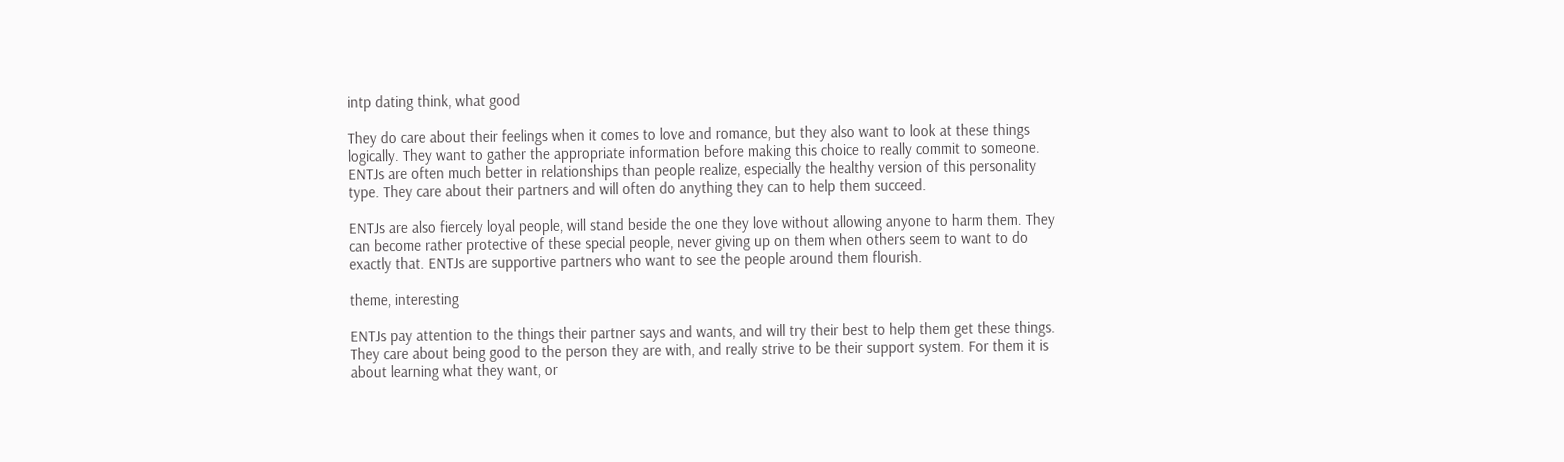intp dating think, what good

They do care about their feelings when it comes to love and romance, but they also want to look at these things logically. They want to gather the appropriate information before making this choice to really commit to someone. ENTJs are often much better in relationships than people realize, especially the healthy version of this personality type. They care about their partners and will often do anything they can to help them succeed.

ENTJs are also fiercely loyal people, will stand beside the one they love without allowing anyone to harm them. They can become rather protective of these special people, never giving up on them when others seem to want to do exactly that. ENTJs are supportive partners who want to see the people around them flourish.

theme, interesting

ENTJs pay attention to the things their partner says and wants, and will try their best to help them get these things. They care about being good to the person they are with, and really strive to be their support system. For them it is about learning what they want, or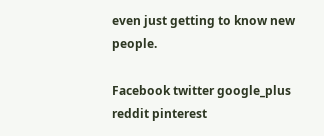even just getting to know new people.

Facebook twitter google_plus reddit pinterest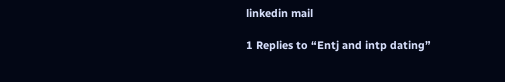linkedin mail

1 Replies to “Entj and intp dating”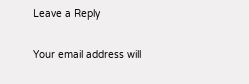Leave a Reply

Your email address will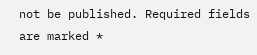not be published. Required fields are marked *